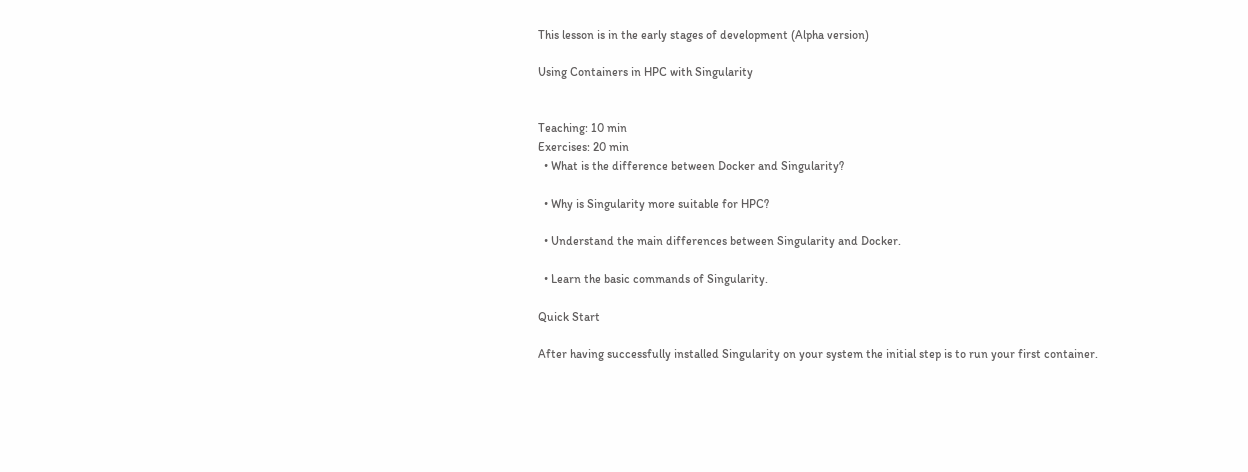This lesson is in the early stages of development (Alpha version)

Using Containers in HPC with Singularity


Teaching: 10 min
Exercises: 20 min
  • What is the difference between Docker and Singularity?

  • Why is Singularity more suitable for HPC?

  • Understand the main differences between Singularity and Docker.

  • Learn the basic commands of Singularity.

Quick Start

After having successfully installed Singularity on your system the initial step is to run your first container.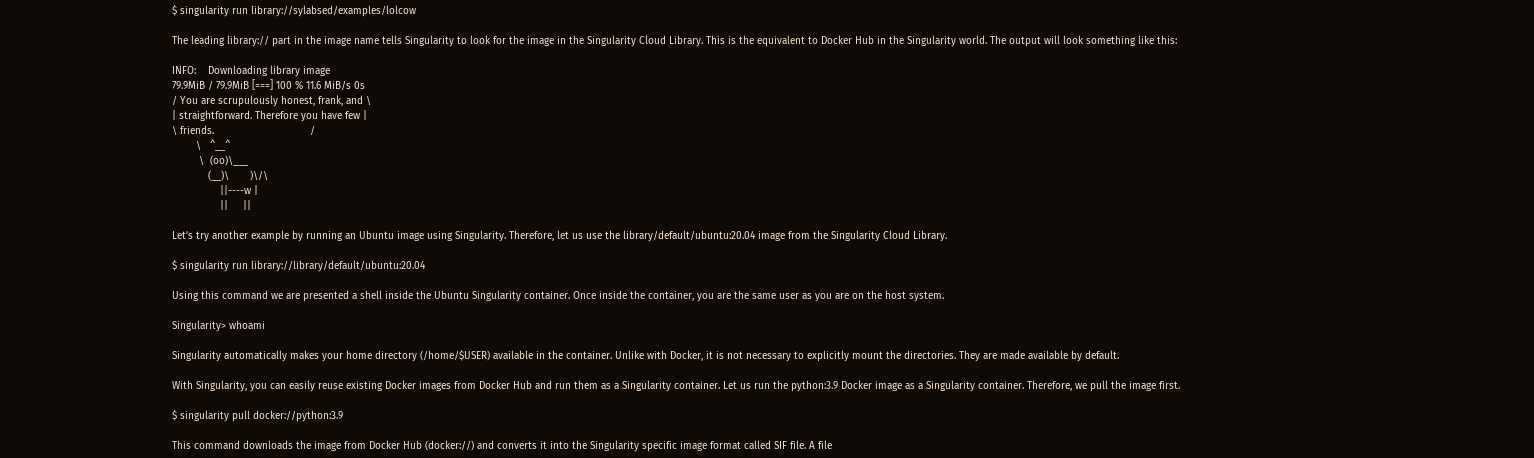$ singularity run library://sylabsed/examples/lolcow

The leading library:// part in the image name tells Singularity to look for the image in the Singularity Cloud Library. This is the equivalent to Docker Hub in the Singularity world. The output will look something like this:

INFO:    Downloading library image
79.9MiB / 79.9MiB [===] 100 % 11.6 MiB/s 0s
/ You are scrupulously honest, frank, and \
| straightforward. Therefore you have few |
\ friends.                                /
        \   ^__^
         \  (oo)\___
            (__)\       )\/\
                ||----w |
                ||     ||

Let’s try another example by running an Ubuntu image using Singularity. Therefore, let us use the library/default/ubuntu:20.04 image from the Singularity Cloud Library.

$ singularity run library://library/default/ubuntu:20.04

Using this command we are presented a shell inside the Ubuntu Singularity container. Once inside the container, you are the same user as you are on the host system.

Singularity> whoami

Singularity automatically makes your home directory (/home/$USER) available in the container. Unlike with Docker, it is not necessary to explicitly mount the directories. They are made available by default.

With Singularity, you can easily reuse existing Docker images from Docker Hub and run them as a Singularity container. Let us run the python:3.9 Docker image as a Singularity container. Therefore, we pull the image first.

$ singularity pull docker://python:3.9

This command downloads the image from Docker Hub (docker://) and converts it into the Singularity specific image format called SIF file. A file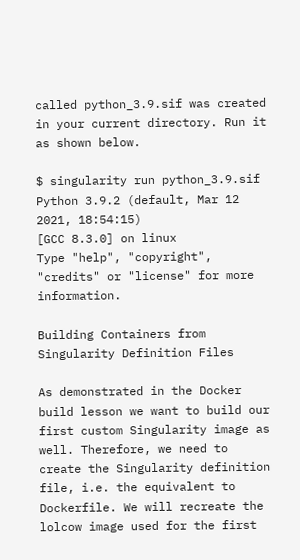called python_3.9.sif was created in your current directory. Run it as shown below.

$ singularity run python_3.9.sif
Python 3.9.2 (default, Mar 12 2021, 18:54:15)
[GCC 8.3.0] on linux
Type "help", "copyright", "credits" or "license" for more information.

Building Containers from Singularity Definition Files

As demonstrated in the Docker build lesson we want to build our first custom Singularity image as well. Therefore, we need to create the Singularity definition file, i.e. the equivalent to Dockerfile. We will recreate the lolcow image used for the first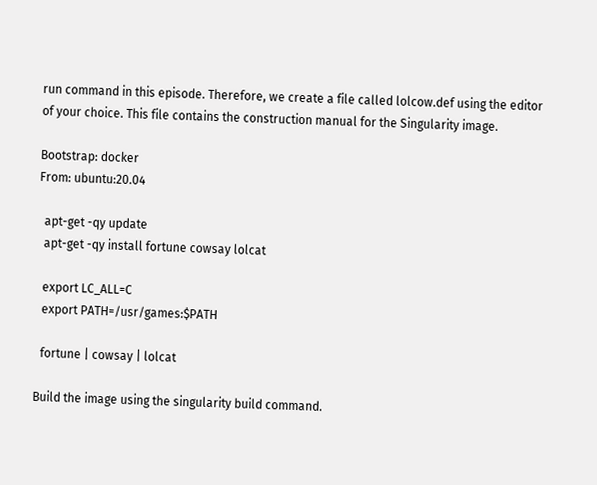run command in this episode. Therefore, we create a file called lolcow.def using the editor of your choice. This file contains the construction manual for the Singularity image.

Bootstrap: docker
From: ubuntu:20.04

  apt-get -qy update
  apt-get -qy install fortune cowsay lolcat

  export LC_ALL=C
  export PATH=/usr/games:$PATH

  fortune | cowsay | lolcat

Build the image using the singularity build command.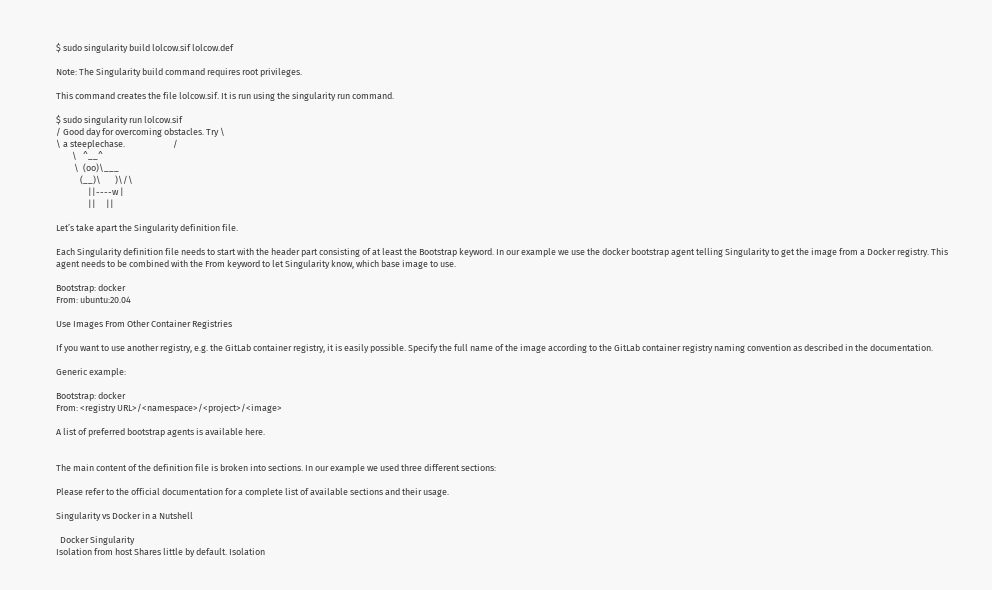$ sudo singularity build lolcow.sif lolcow.def

Note: The Singularity build command requires root privileges.

This command creates the file lolcow.sif. It is run using the singularity run command.

$ sudo singularity run lolcow.sif
/ Good day for overcoming obstacles. Try \
\ a steeplechase.                        /
        \   ^__^
         \  (oo)\___
            (__)\       )\/\
                ||----w |
                ||     ||

Let’s take apart the Singularity definition file.

Each Singularity definition file needs to start with the header part consisting of at least the Bootstrap keyword. In our example we use the docker bootstrap agent telling Singularity to get the image from a Docker registry. This agent needs to be combined with the From keyword to let Singularity know, which base image to use.

Bootstrap: docker
From: ubuntu:20.04

Use Images From Other Container Registries

If you want to use another registry, e.g. the GitLab container registry, it is easily possible. Specify the full name of the image according to the GitLab container registry naming convention as described in the documentation.

Generic example:

Bootstrap: docker
From: <registry URL>/<namespace>/<project>/<image>

A list of preferred bootstrap agents is available here.


The main content of the definition file is broken into sections. In our example we used three different sections:

Please refer to the official documentation for a complete list of available sections and their usage.

Singularity vs Docker in a Nutshell

  Docker Singularity
Isolation from host Shares little by default. Isolation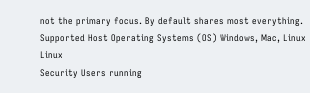not the primary focus. By default shares most everything.
Supported Host Operating Systems (OS) Windows, Mac, Linux Linux
Security Users running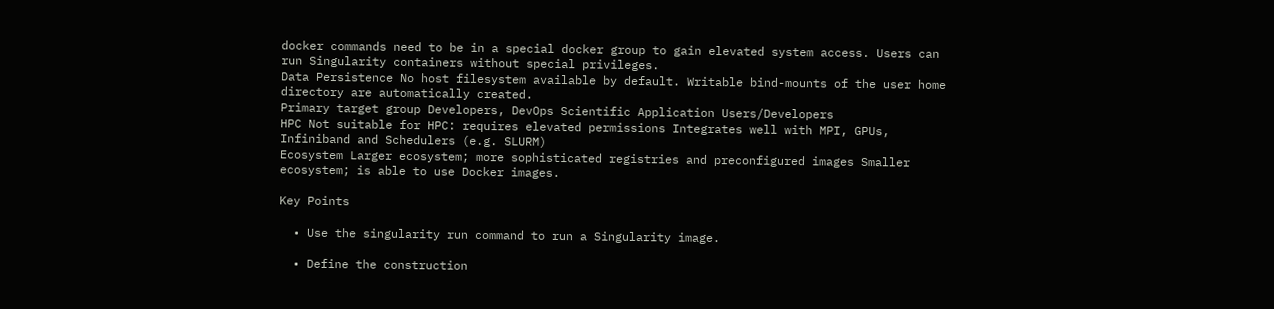docker commands need to be in a special docker group to gain elevated system access. Users can run Singularity containers without special privileges.
Data Persistence No host filesystem available by default. Writable bind-mounts of the user home directory are automatically created.
Primary target group Developers, DevOps Scientific Application Users/Developers
HPC Not suitable for HPC: requires elevated permissions Integrates well with MPI, GPUs, Infiniband and Schedulers (e.g. SLURM)
Ecosystem Larger ecosystem; more sophisticated registries and preconfigured images Smaller ecosystem; is able to use Docker images.

Key Points

  • Use the singularity run command to run a Singularity image.

  • Define the construction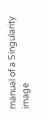manual of a Singularity image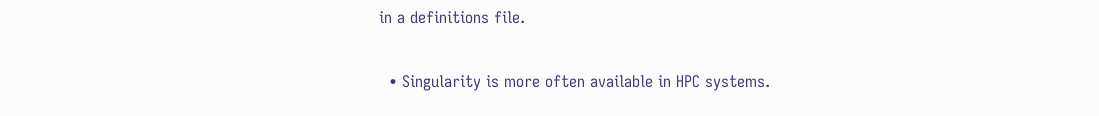in a definitions file.

  • Singularity is more often available in HPC systems.